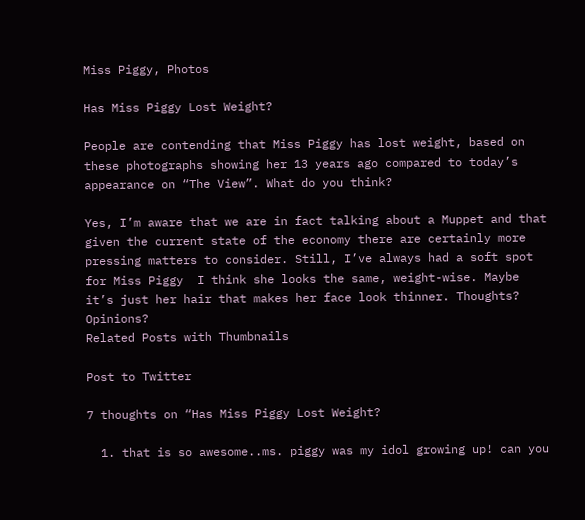Miss Piggy, Photos

Has Miss Piggy Lost Weight?

People are contending that Miss Piggy has lost weight, based on these photographs showing her 13 years ago compared to today’s appearance on “The View”. What do you think?

Yes, I’m aware that we are in fact talking about a Muppet and that given the current state of the economy there are certainly more pressing matters to consider. Still, I’ve always had a soft spot for Miss Piggy  I think she looks the same, weight-wise. Maybe it’s just her hair that makes her face look thinner. Thoughts? Opinions?
Related Posts with Thumbnails

Post to Twitter

7 thoughts on “Has Miss Piggy Lost Weight?

  1. that is so awesome..ms. piggy was my idol growing up! can you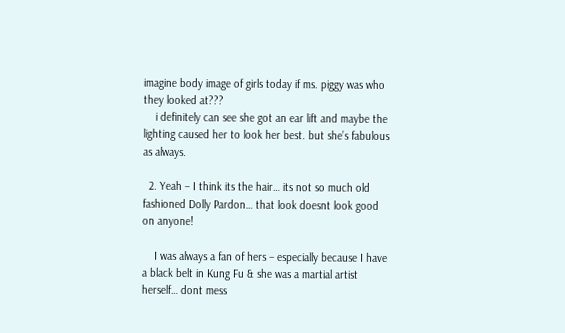imagine body image of girls today if ms. piggy was who they looked at???
    i definitely can see she got an ear lift and maybe the lighting caused her to look her best. but she’s fabulous as always.

  2. Yeah – I think its the hair… its not so much old fashioned Dolly Pardon… that look doesnt look good on anyone!

    I was always a fan of hers – especially because I have a black belt in Kung Fu & she was a martial artist herself… dont mess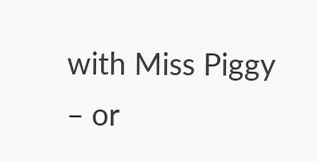with Miss Piggy – or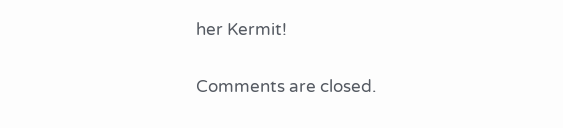her Kermit!

Comments are closed.